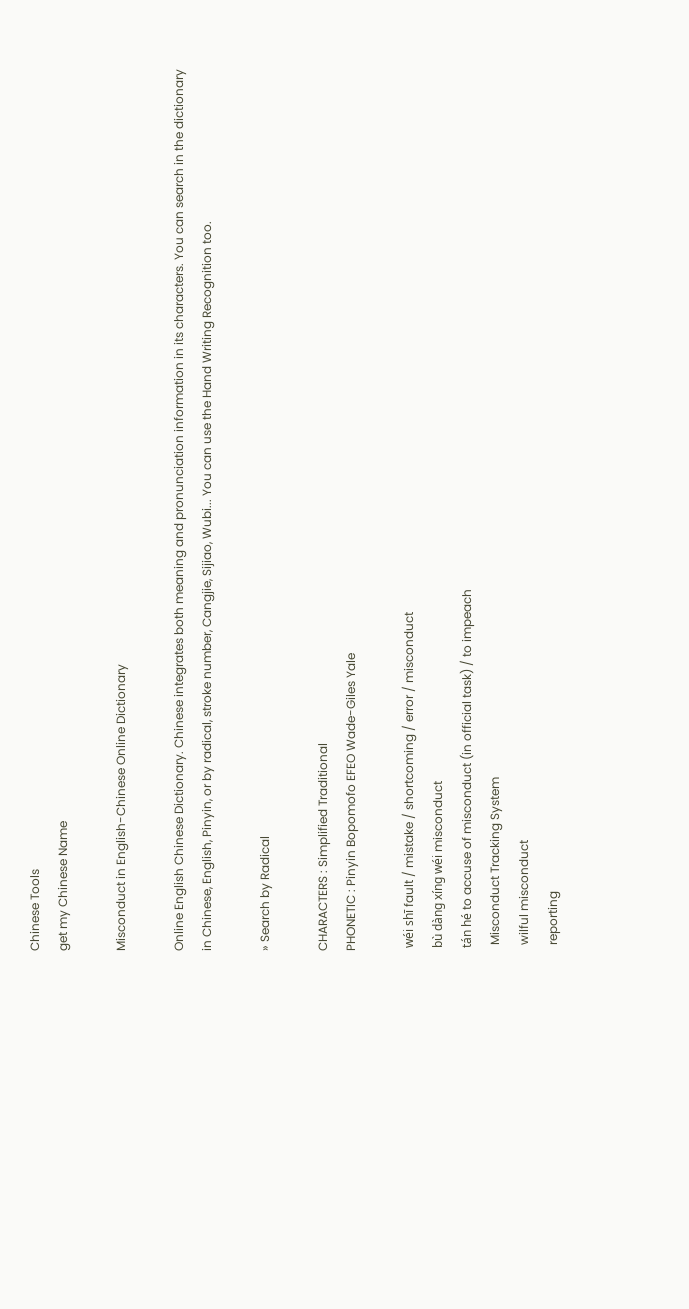Chinese Tools
get my Chinese Name

Misconduct in English-Chinese Online Dictionary

Online English Chinese Dictionary. Chinese integrates both meaning and pronunciation information in its characters. You can search in the dictionary in Chinese, English, Pinyin, or by radical, stroke number, Cangjie, Sijiao, Wubi... You can use the Hand Writing Recognition too.

» Search by Radical

CHARACTERS : Simplified Traditional
PHONETIC : Pinyin Bopomofo EFEO Wade-Giles Yale

 wéi shī fault / mistake / shortcoming / error / misconduct
 bù dàng xíng wéi misconduct
 tán hé to accuse of misconduct (in official task) / to impeach
  Misconduct Tracking System
  wilful misconduct
  reporting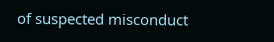of suspected misconduct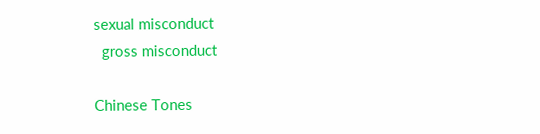sexual misconduct
  gross misconduct

Chinese Tones